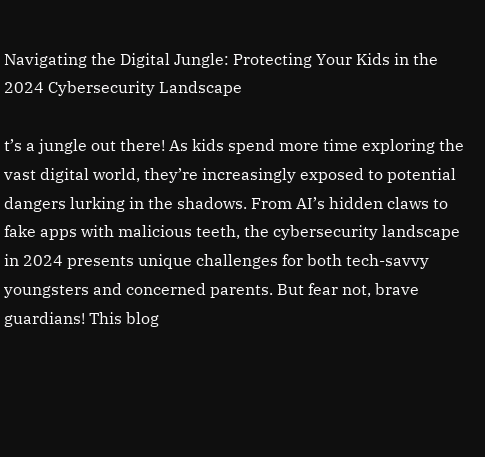Navigating the Digital Jungle: Protecting Your Kids in the 2024 Cybersecurity Landscape

t’s a jungle out there! As kids spend more time exploring the vast digital world, they’re increasingly exposed to potential dangers lurking in the shadows. From AI’s hidden claws to fake apps with malicious teeth, the cybersecurity landscape in 2024 presents unique challenges for both tech-savvy youngsters and concerned parents. But fear not, brave guardians! This blog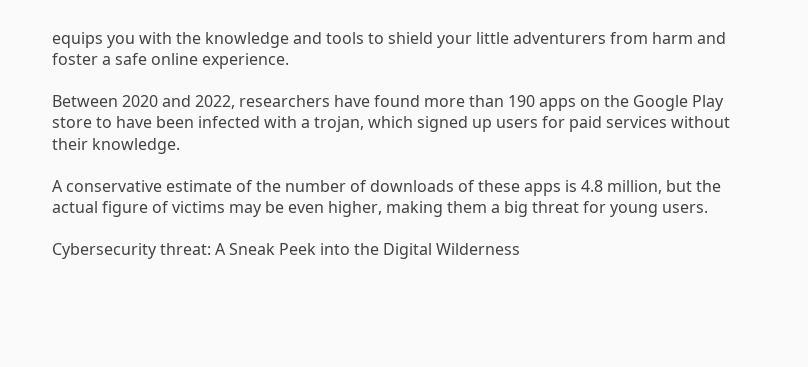equips you with the knowledge and tools to shield your little adventurers from harm and foster a safe online experience.

Between 2020 and 2022, researchers have found more than 190 apps on the Google Play store to have been infected with a trojan, which signed up users for paid services without their knowledge.

A conservative estimate of the number of downloads of these apps is 4.8 million, but the actual figure of victims may be even higher, making them a big threat for young users.

Cybersecurity threat: A Sneak Peek into the Digital Wilderness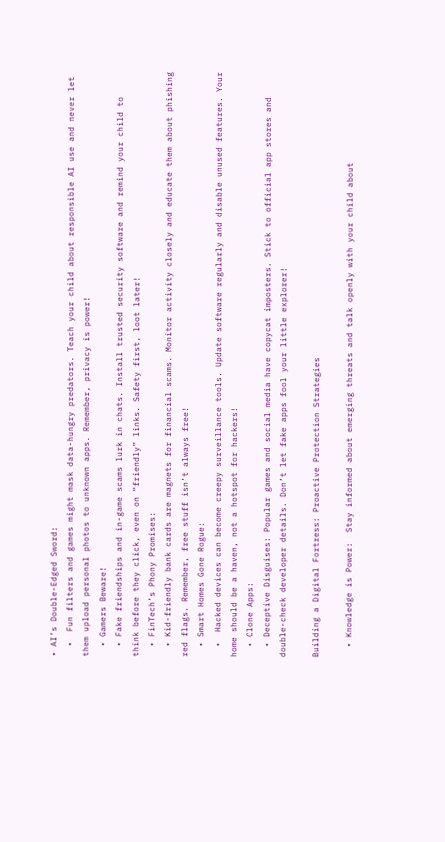• AI’s Double-Edged Sword:
  •  Fun filters and games might mask data-hungry predators. Teach your child about responsible AI use and never let them upload personal photos to unknown apps. Remember, privacy is power!
  • Gamers Beware!
  • Fake friendships and in-game scams lurk in chats. Install trusted security software and remind your child to think before they click, even on “friendly” links. Safety first, loot later!
  • FinTech’s Phony Promises:
  • Kid-friendly bank cards are magnets for financial scams. Monitor activity closely and educate them about phishing red flags. Remember, free stuff isn’t always free!
  • Smart Homes Gone Rogue:
  •  Hacked devices can become creepy surveillance tools. Update software regularly and disable unused features. Your home should be a haven, not a hotspot for hackers!
  • Clone Apps:
  • Deceptive Disguises: Popular games and social media have copycat imposters. Stick to official app stores and double-check developer details. Don’t let fake apps fool your little explorer!

Building a Digital Fortress: Proactive Protection Strategies

  • Knowledge is Power:  Stay informed about emerging threats and talk openly with your child about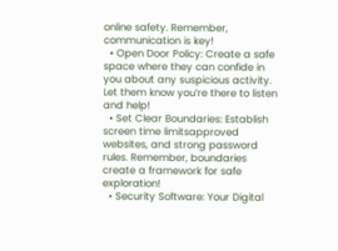online safety. Remember, communication is key!
  • Open Door Policy: Create a safe space where they can confide in you about any suspicious activity. Let them know you’re there to listen and help!
  • Set Clear Boundaries: Establish screen time limitsapproved websites, and strong password rules. Remember, boundaries create a framework for safe exploration!
  • Security Software: Your Digital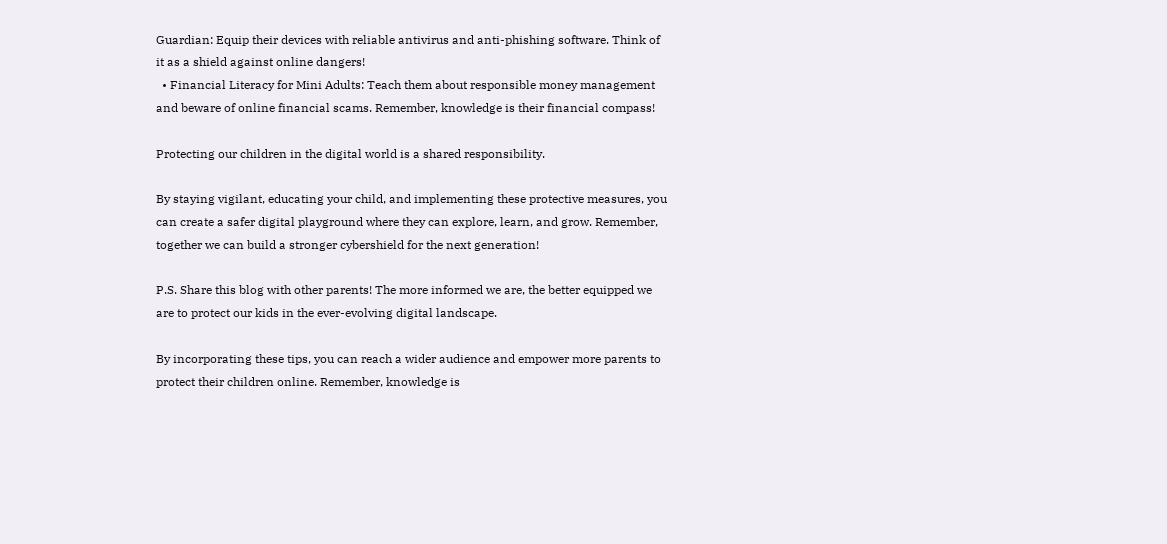Guardian: Equip their devices with reliable antivirus and anti-phishing software. Think of it as a shield against online dangers!
  • Financial Literacy for Mini Adults: Teach them about responsible money management and beware of online financial scams. Remember, knowledge is their financial compass!

Protecting our children in the digital world is a shared responsibility.

By staying vigilant, educating your child, and implementing these protective measures, you can create a safer digital playground where they can explore, learn, and grow. Remember, together we can build a stronger cybershield for the next generation!

P.S. Share this blog with other parents! The more informed we are, the better equipped we are to protect our kids in the ever-evolving digital landscape.

By incorporating these tips, you can reach a wider audience and empower more parents to protect their children online. Remember, knowledge is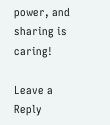power, and sharing is caring!

Leave a Reply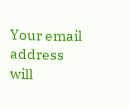Your email address will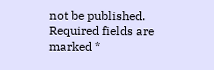not be published. Required fields are marked *